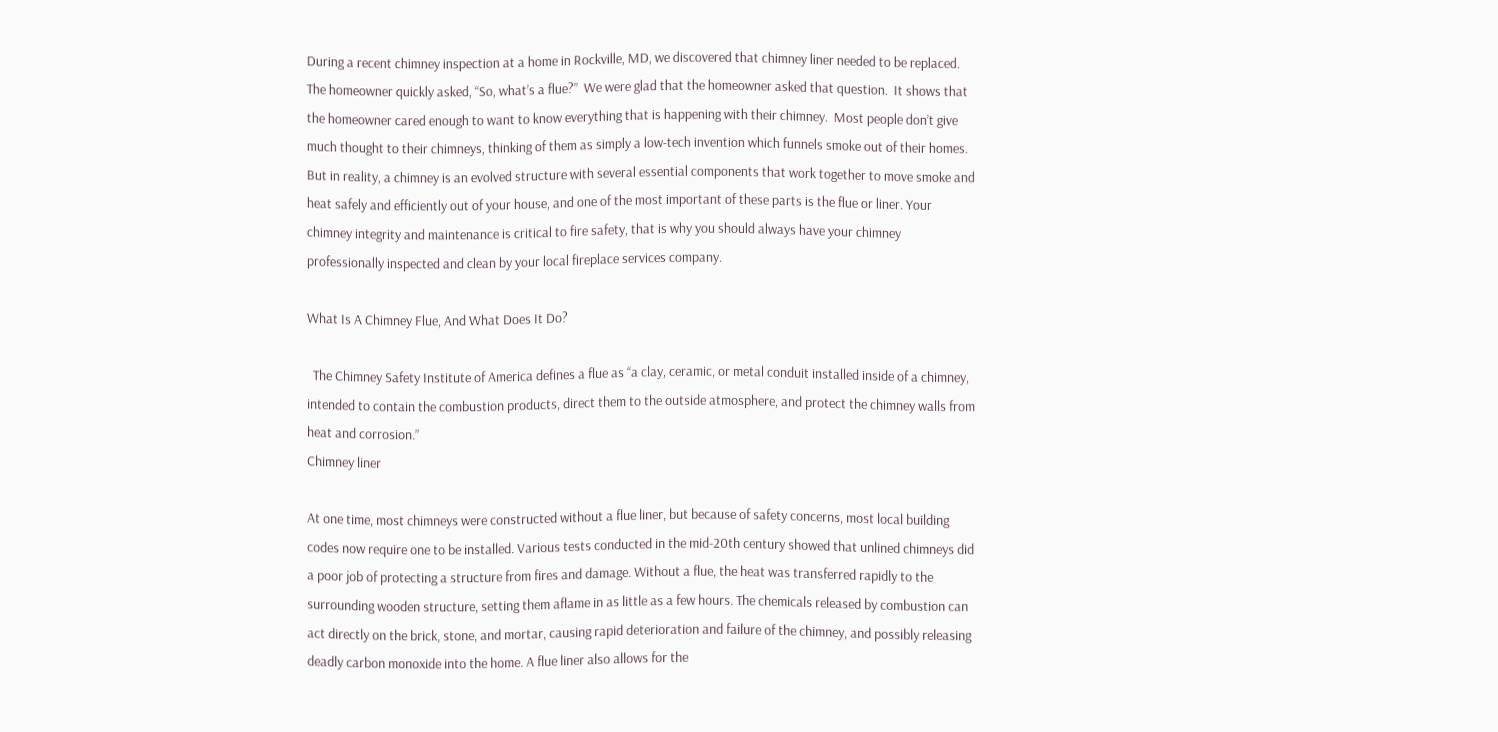During a recent chimney inspection at a home in Rockville, MD, we discovered that chimney liner needed to be replaced.  The homeowner quickly asked, “So, what’s a flue?”  We were glad that the homeowner asked that question.  It shows that the homeowner cared enough to want to know everything that is happening with their chimney.  Most people don’t give much thought to their chimneys, thinking of them as simply a low-tech invention which funnels smoke out of their homes. But in reality, a chimney is an evolved structure with several essential components that work together to move smoke and heat safely and efficiently out of your house, and one of the most important of these parts is the flue or liner. Your chimney integrity and maintenance is critical to fire safety, that is why you should always have your chimney professionally inspected and clean by your local fireplace services company.

What Is A Chimney Flue, And What Does It Do?

  The Chimney Safety Institute of America defines a flue as “a clay, ceramic, or metal conduit installed inside of a chimney, intended to contain the combustion products, direct them to the outside atmosphere, and protect the chimney walls from heat and corrosion.”
Chimney liner

At one time, most chimneys were constructed without a flue liner, but because of safety concerns, most local building codes now require one to be installed. Various tests conducted in the mid-20th century showed that unlined chimneys did a poor job of protecting a structure from fires and damage. Without a flue, the heat was transferred rapidly to the surrounding wooden structure, setting them aflame in as little as a few hours. The chemicals released by combustion can act directly on the brick, stone, and mortar, causing rapid deterioration and failure of the chimney, and possibly releasing deadly carbon monoxide into the home. A flue liner also allows for the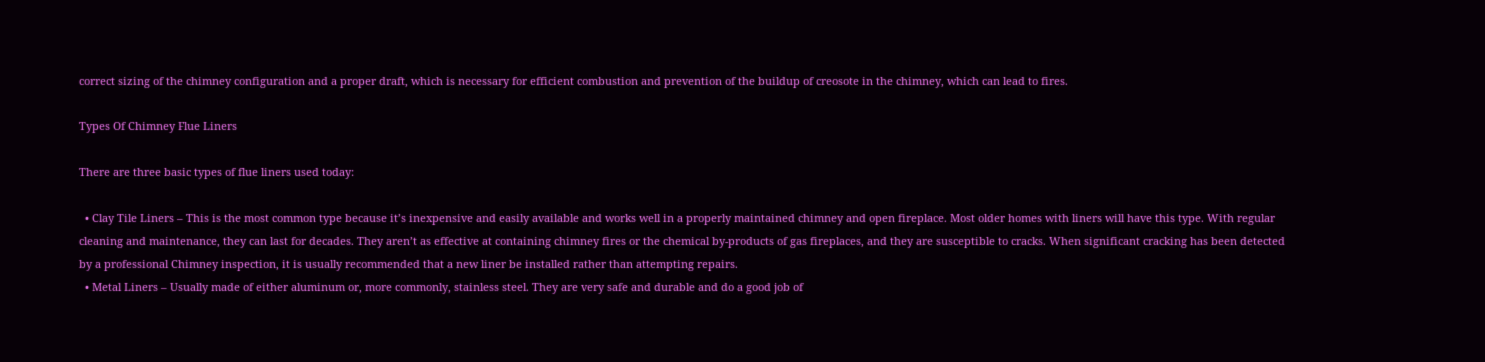correct sizing of the chimney configuration and a proper draft, which is necessary for efficient combustion and prevention of the buildup of creosote in the chimney, which can lead to fires.

Types Of Chimney Flue Liners

There are three basic types of flue liners used today:

  • Clay Tile Liners – This is the most common type because it’s inexpensive and easily available and works well in a properly maintained chimney and open fireplace. Most older homes with liners will have this type. With regular cleaning and maintenance, they can last for decades. They aren’t as effective at containing chimney fires or the chemical by-products of gas fireplaces, and they are susceptible to cracks. When significant cracking has been detected by a professional Chimney inspection, it is usually recommended that a new liner be installed rather than attempting repairs.
  • Metal Liners – Usually made of either aluminum or, more commonly, stainless steel. They are very safe and durable and do a good job of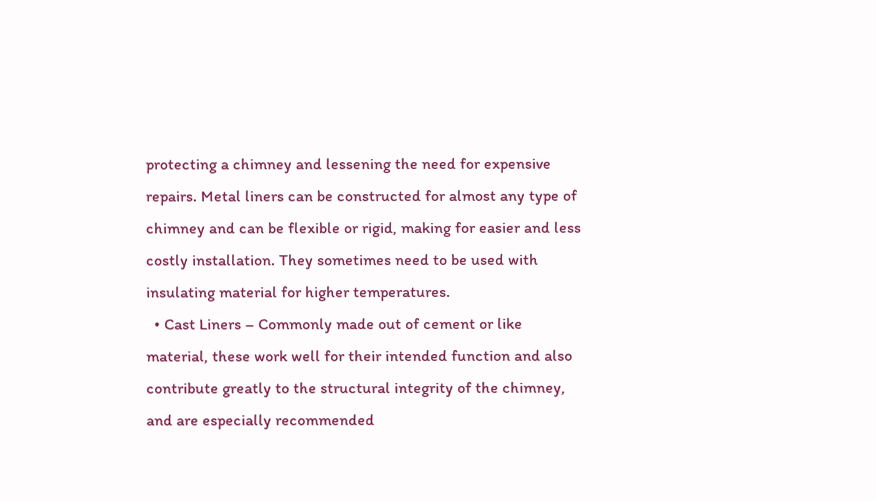protecting a chimney and lessening the need for expensive repairs. Metal liners can be constructed for almost any type of chimney and can be flexible or rigid, making for easier and less costly installation. They sometimes need to be used with insulating material for higher temperatures.
  • Cast Liners – Commonly made out of cement or like material, these work well for their intended function and also contribute greatly to the structural integrity of the chimney, and are especially recommended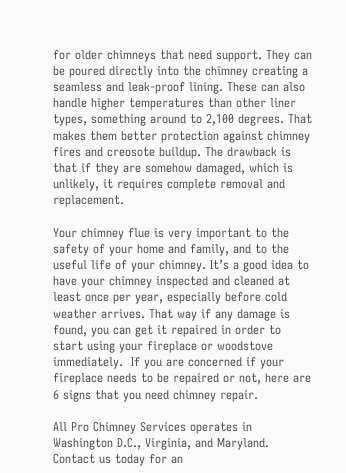for older chimneys that need support. They can be poured directly into the chimney creating a seamless and leak-proof lining. These can also handle higher temperatures than other liner types, something around to 2,100 degrees. That makes them better protection against chimney fires and creosote buildup. The drawback is that if they are somehow damaged, which is unlikely, it requires complete removal and replacement.

Your chimney flue is very important to the safety of your home and family, and to the useful life of your chimney. It’s a good idea to have your chimney inspected and cleaned at least once per year, especially before cold weather arrives. That way if any damage is found, you can get it repaired in order to start using your fireplace or woodstove immediately.  If you are concerned if your fireplace needs to be repaired or not, here are 6 signs that you need chimney repair.

All Pro Chimney Services operates in Washington D.C., Virginia, and Maryland. Contact us today for an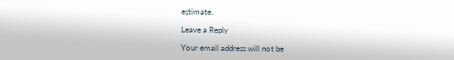estimate.

Leave a Reply

Your email address will not be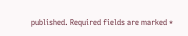published. Required fields are marked *